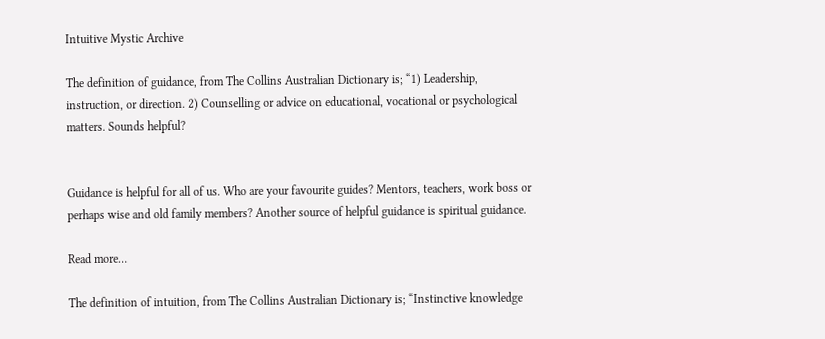Intuitive Mystic Archive

The definition of guidance, from The Collins Australian Dictionary is; “1) Leadership, instruction, or direction. 2) Counselling or advice on educational, vocational or psychological matters. Sounds helpful?


Guidance is helpful for all of us. Who are your favourite guides? Mentors, teachers, work boss or perhaps wise and old family members? Another source of helpful guidance is spiritual guidance.

Read more…

The definition of intuition, from The Collins Australian Dictionary is; “Instinctive knowledge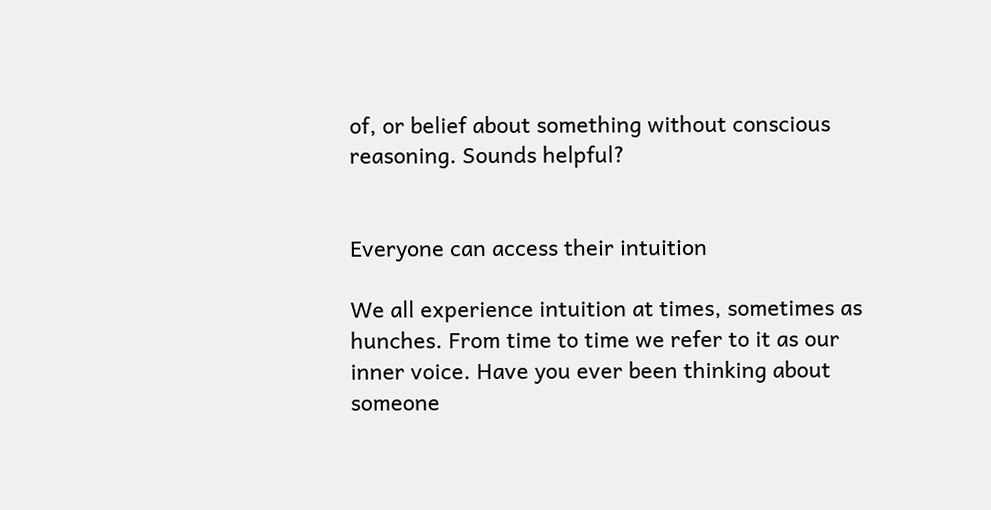of, or belief about something without conscious reasoning. Sounds helpful?


Everyone can access their intuition

We all experience intuition at times, sometimes as hunches. From time to time we refer to it as our inner voice. Have you ever been thinking about someone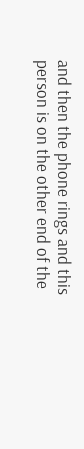and then the phone rings and this person is on the other end of the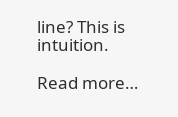line? This is intuition.

Read more…